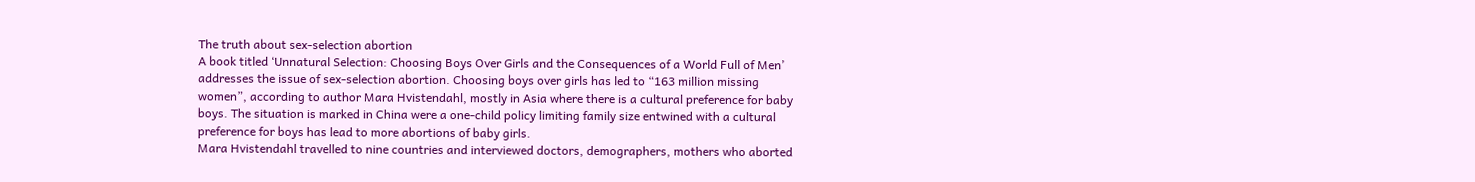The truth about sex-selection abortion
A book titled ‘Unnatural Selection: Choosing Boys Over Girls and the Consequences of a World Full of Men’ addresses the issue of sex-selection abortion. Choosing boys over girls has led to “163 million missing women”, according to author Mara Hvistendahl, mostly in Asia where there is a cultural preference for baby boys. The situation is marked in China were a one-child policy limiting family size entwined with a cultural preference for boys has lead to more abortions of baby girls.
Mara Hvistendahl travelled to nine countries and interviewed doctors, demographers, mothers who aborted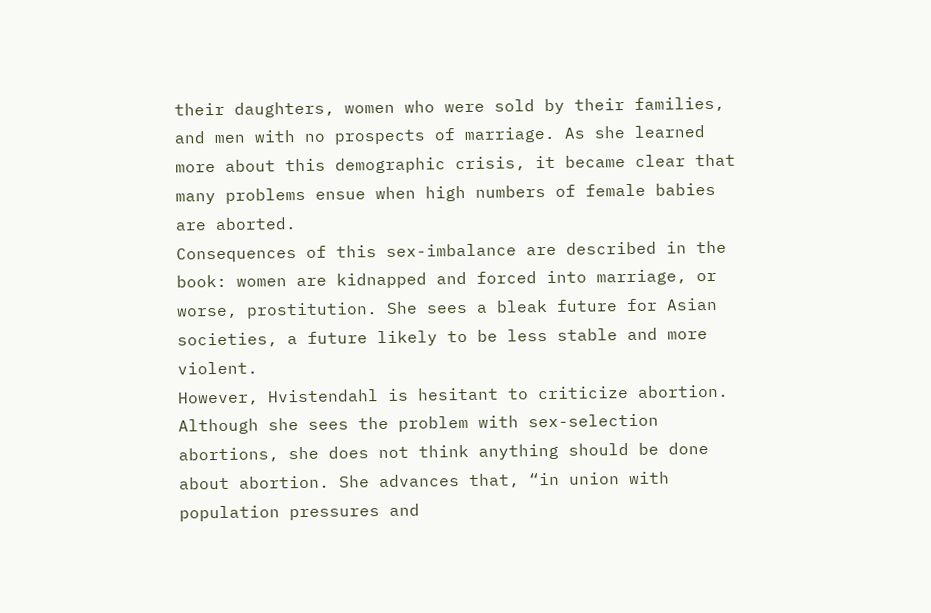their daughters, women who were sold by their families, and men with no prospects of marriage. As she learned more about this demographic crisis, it became clear that many problems ensue when high numbers of female babies are aborted.
Consequences of this sex-imbalance are described in the book: women are kidnapped and forced into marriage, or worse, prostitution. She sees a bleak future for Asian societies, a future likely to be less stable and more violent.
However, Hvistendahl is hesitant to criticize abortion. Although she sees the problem with sex-selection abortions, she does not think anything should be done about abortion. She advances that, “in union with population pressures and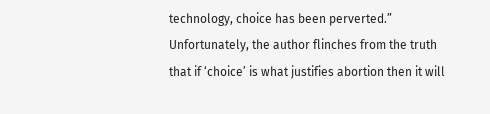technology, choice has been perverted.”
Unfortunately, the author flinches from the truth that if ‘choice’ is what justifies abortion then it will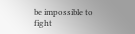be impossible to fight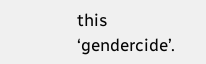this ‘gendercide’.